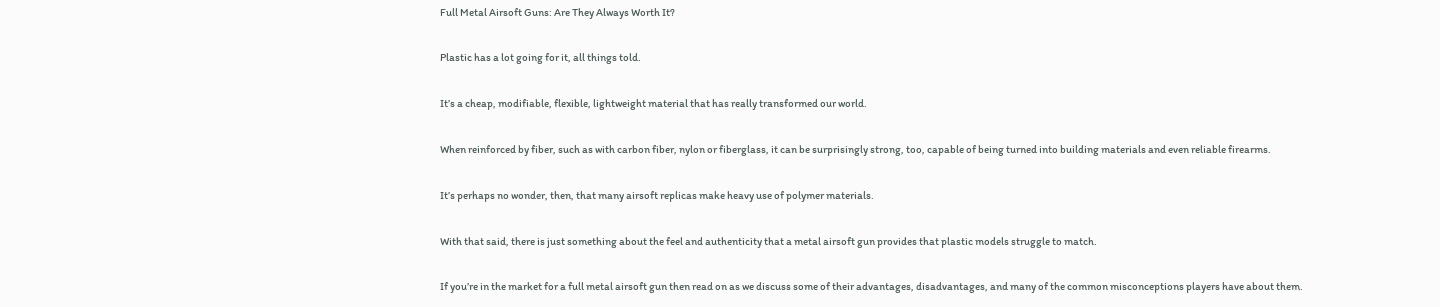Full Metal Airsoft Guns: Are They Always Worth It?

Plastic has a lot going for it, all things told.

It’s a cheap, modifiable, flexible, lightweight material that has really transformed our world.

When reinforced by fiber, such as with carbon fiber, nylon or fiberglass, it can be surprisingly strong, too, capable of being turned into building materials and even reliable firearms.

It’s perhaps no wonder, then, that many airsoft replicas make heavy use of polymer materials.

With that said, there is just something about the feel and authenticity that a metal airsoft gun provides that plastic models struggle to match.

If you’re in the market for a full metal airsoft gun then read on as we discuss some of their advantages, disadvantages, and many of the common misconceptions players have about them.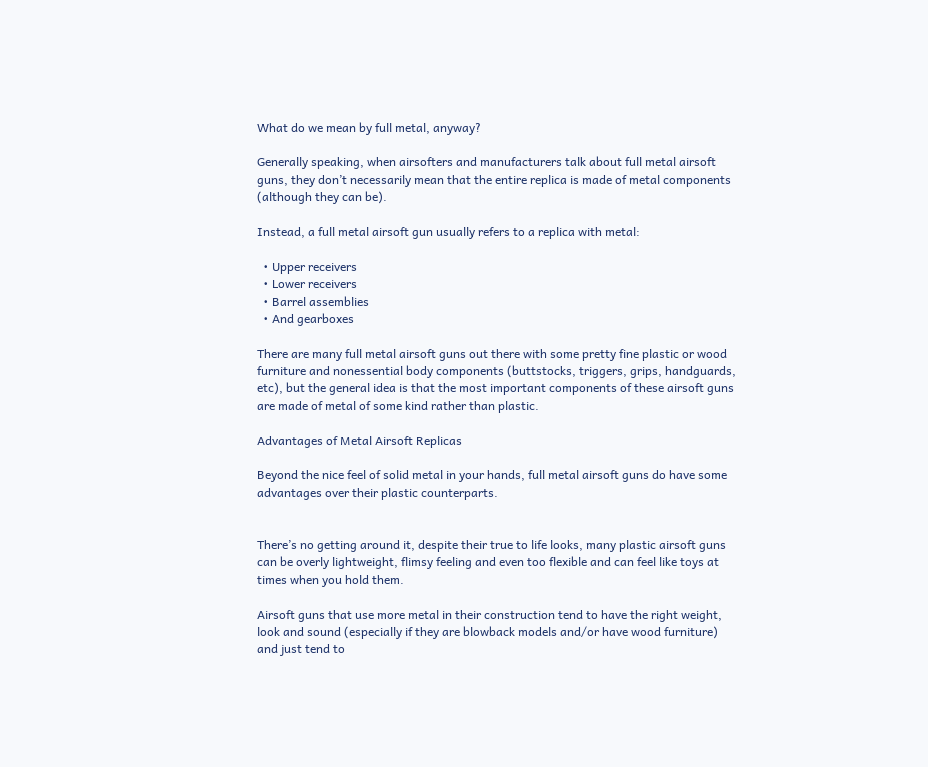What do we mean by full metal, anyway?

Generally speaking, when airsofters and manufacturers talk about full metal airsoft guns, they don’t necessarily mean that the entire replica is made of metal components (although they can be).

Instead, a full metal airsoft gun usually refers to a replica with metal:

  • Upper receivers
  • Lower receivers
  • Barrel assemblies
  • And gearboxes

There are many full metal airsoft guns out there with some pretty fine plastic or wood furniture and nonessential body components (buttstocks, triggers, grips, handguards, etc), but the general idea is that the most important components of these airsoft guns are made of metal of some kind rather than plastic.

Advantages of Metal Airsoft Replicas

Beyond the nice feel of solid metal in your hands, full metal airsoft guns do have some advantages over their plastic counterparts.


There’s no getting around it, despite their true to life looks, many plastic airsoft guns can be overly lightweight, flimsy feeling and even too flexible and can feel like toys at times when you hold them.

Airsoft guns that use more metal in their construction tend to have the right weight, look and sound (especially if they are blowback models and/or have wood furniture) and just tend to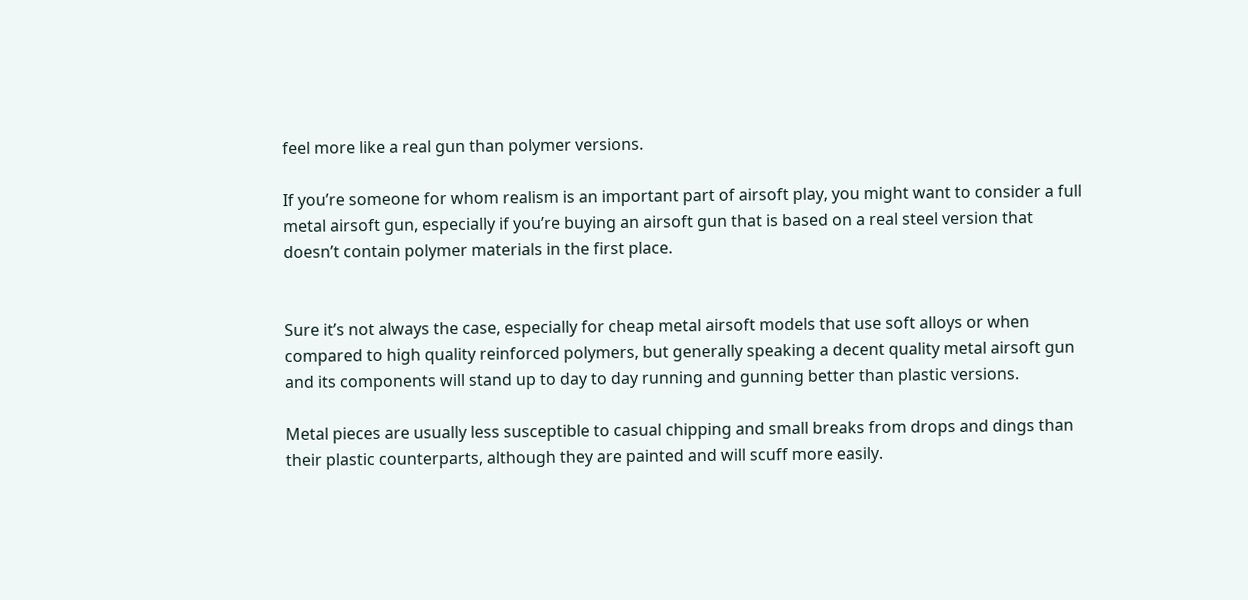feel more like a real gun than polymer versions.

If you’re someone for whom realism is an important part of airsoft play, you might want to consider a full metal airsoft gun, especially if you’re buying an airsoft gun that is based on a real steel version that doesn’t contain polymer materials in the first place.


Sure it’s not always the case, especially for cheap metal airsoft models that use soft alloys or when compared to high quality reinforced polymers, but generally speaking a decent quality metal airsoft gun and its components will stand up to day to day running and gunning better than plastic versions.

Metal pieces are usually less susceptible to casual chipping and small breaks from drops and dings than their plastic counterparts, although they are painted and will scuff more easily.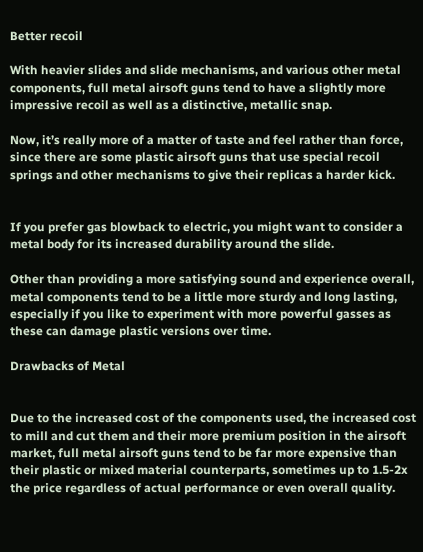Better recoil

With heavier slides and slide mechanisms, and various other metal components, full metal airsoft guns tend to have a slightly more impressive recoil as well as a distinctive, metallic snap.

Now, it’s really more of a matter of taste and feel rather than force, since there are some plastic airsoft guns that use special recoil springs and other mechanisms to give their replicas a harder kick.


If you prefer gas blowback to electric, you might want to consider a metal body for its increased durability around the slide.

Other than providing a more satisfying sound and experience overall, metal components tend to be a little more sturdy and long lasting, especially if you like to experiment with more powerful gasses as these can damage plastic versions over time.

Drawbacks of Metal


Due to the increased cost of the components used, the increased cost to mill and cut them and their more premium position in the airsoft market, full metal airsoft guns tend to be far more expensive than their plastic or mixed material counterparts, sometimes up to 1.5-2x the price regardless of actual performance or even overall quality.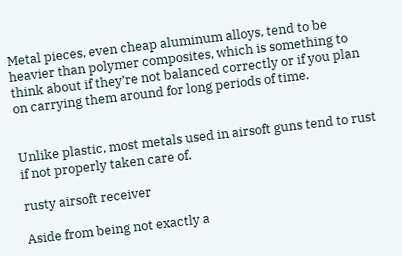Metal pieces, even cheap aluminum alloys, tend to be heavier than polymer composites, which is something to think about if they’re not balanced correctly or if you plan on carrying them around for long periods of time.


Unlike plastic, most metals used in airsoft guns tend to rust if not properly taken care of.

rusty airsoft receiver

Aside from being not exactly a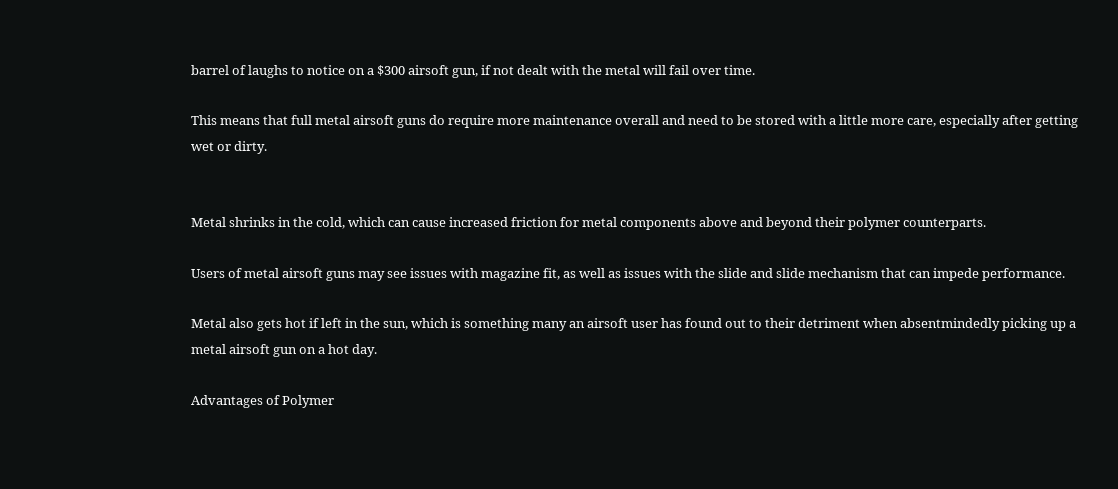barrel of laughs to notice on a $300 airsoft gun, if not dealt with the metal will fail over time.

This means that full metal airsoft guns do require more maintenance overall and need to be stored with a little more care, especially after getting wet or dirty.


Metal shrinks in the cold, which can cause increased friction for metal components above and beyond their polymer counterparts.

Users of metal airsoft guns may see issues with magazine fit, as well as issues with the slide and slide mechanism that can impede performance.

Metal also gets hot if left in the sun, which is something many an airsoft user has found out to their detriment when absentmindedly picking up a metal airsoft gun on a hot day.

Advantages of Polymer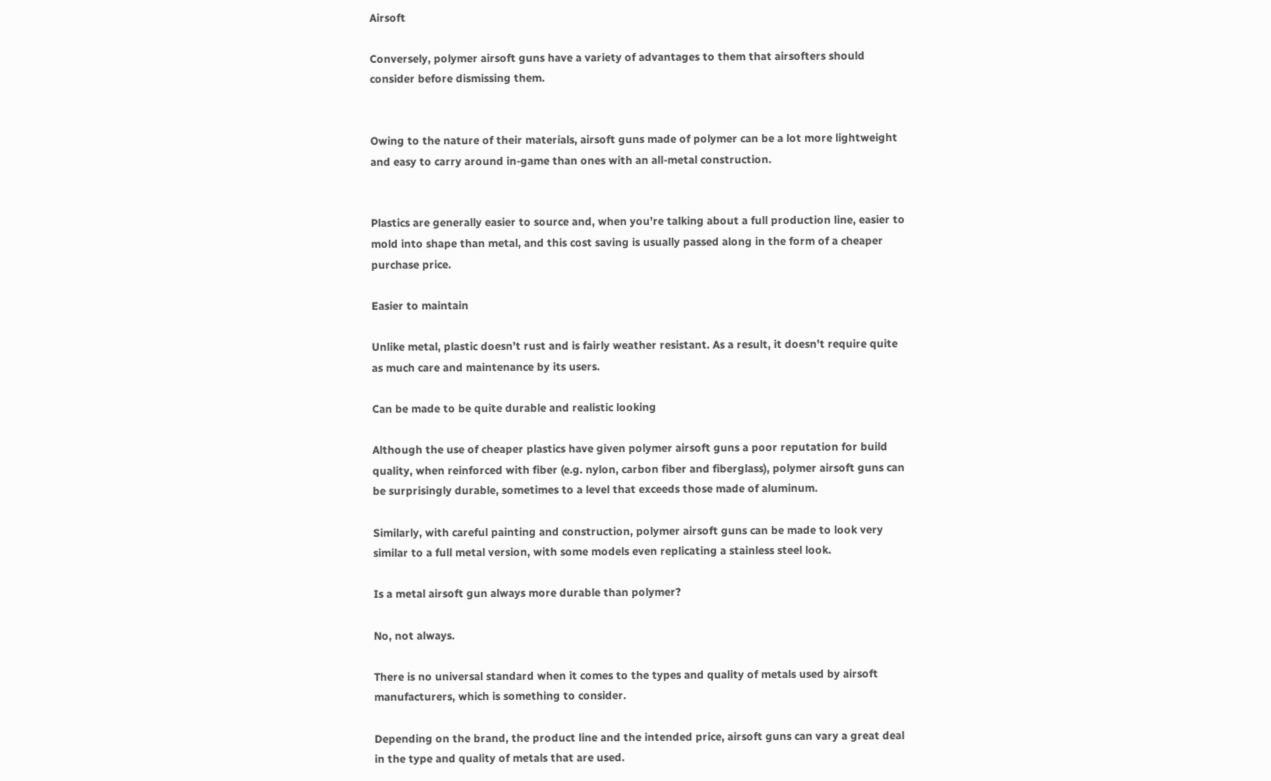Airsoft

Conversely, polymer airsoft guns have a variety of advantages to them that airsofters should consider before dismissing them.


Owing to the nature of their materials, airsoft guns made of polymer can be a lot more lightweight and easy to carry around in-game than ones with an all-metal construction.


Plastics are generally easier to source and, when you’re talking about a full production line, easier to mold into shape than metal, and this cost saving is usually passed along in the form of a cheaper purchase price.

Easier to maintain

Unlike metal, plastic doesn’t rust and is fairly weather resistant. As a result, it doesn’t require quite as much care and maintenance by its users.

Can be made to be quite durable and realistic looking

Although the use of cheaper plastics have given polymer airsoft guns a poor reputation for build quality, when reinforced with fiber (e.g. nylon, carbon fiber and fiberglass), polymer airsoft guns can be surprisingly durable, sometimes to a level that exceeds those made of aluminum.

Similarly, with careful painting and construction, polymer airsoft guns can be made to look very similar to a full metal version, with some models even replicating a stainless steel look.

Is a metal airsoft gun always more durable than polymer?

No, not always.

There is no universal standard when it comes to the types and quality of metals used by airsoft manufacturers, which is something to consider.

Depending on the brand, the product line and the intended price, airsoft guns can vary a great deal in the type and quality of metals that are used.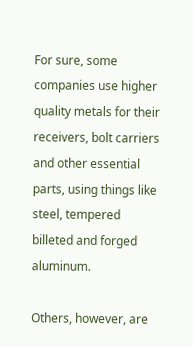For sure, some companies use higher quality metals for their receivers, bolt carriers and other essential parts, using things like steel, tempered billeted and forged aluminum.

Others, however, are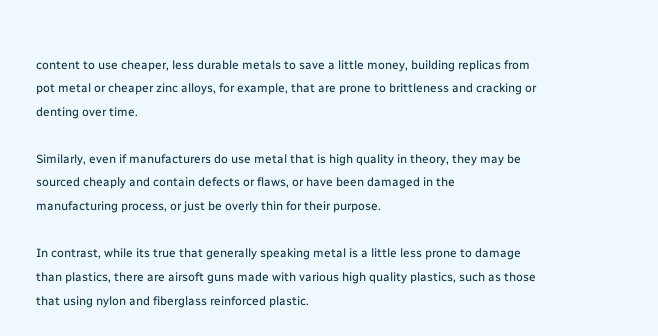content to use cheaper, less durable metals to save a little money, building replicas from pot metal or cheaper zinc alloys, for example, that are prone to brittleness and cracking or denting over time.

Similarly, even if manufacturers do use metal that is high quality in theory, they may be sourced cheaply and contain defects or flaws, or have been damaged in the manufacturing process, or just be overly thin for their purpose.

In contrast, while its true that generally speaking metal is a little less prone to damage than plastics, there are airsoft guns made with various high quality plastics, such as those that using nylon and fiberglass reinforced plastic.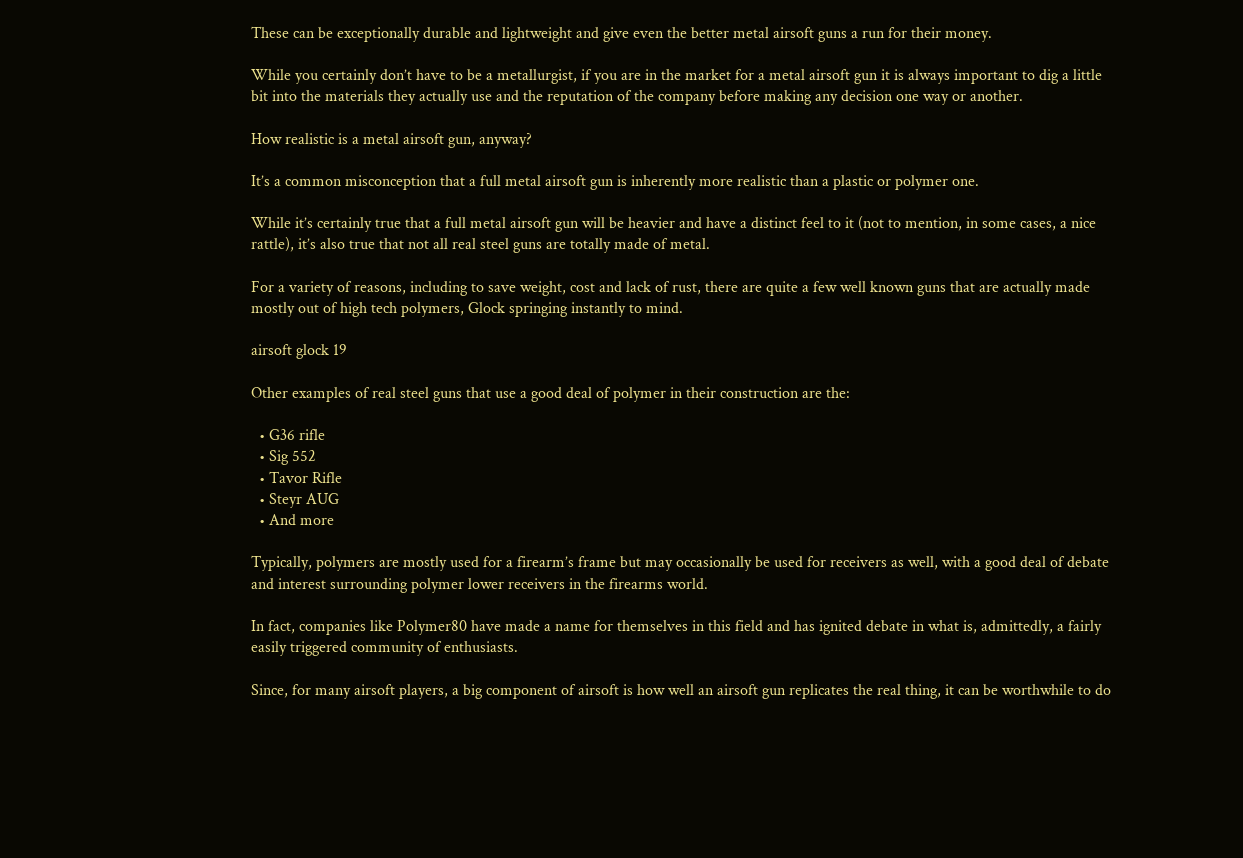These can be exceptionally durable and lightweight and give even the better metal airsoft guns a run for their money.

While you certainly don’t have to be a metallurgist, if you are in the market for a metal airsoft gun it is always important to dig a little bit into the materials they actually use and the reputation of the company before making any decision one way or another.

How realistic is a metal airsoft gun, anyway?

It’s a common misconception that a full metal airsoft gun is inherently more realistic than a plastic or polymer one.

While it’s certainly true that a full metal airsoft gun will be heavier and have a distinct feel to it (not to mention, in some cases, a nice rattle), it’s also true that not all real steel guns are totally made of metal.

For a variety of reasons, including to save weight, cost and lack of rust, there are quite a few well known guns that are actually made mostly out of high tech polymers, Glock springing instantly to mind.

airsoft glock 19

Other examples of real steel guns that use a good deal of polymer in their construction are the:

  • G36 rifle
  • Sig 552
  • Tavor Rifle
  • Steyr AUG
  • And more

Typically, polymers are mostly used for a firearm’s frame but may occasionally be used for receivers as well, with a good deal of debate and interest surrounding polymer lower receivers in the firearms world.

In fact, companies like Polymer80 have made a name for themselves in this field and has ignited debate in what is, admittedly, a fairly easily triggered community of enthusiasts.

Since, for many airsoft players, a big component of airsoft is how well an airsoft gun replicates the real thing, it can be worthwhile to do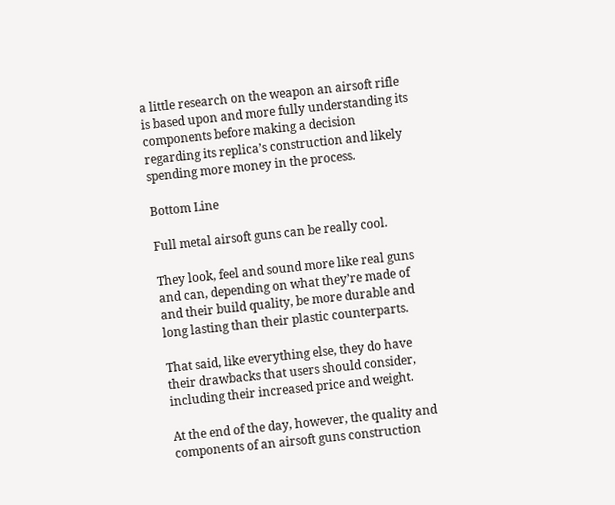a little research on the weapon an airsoft rifle is based upon and more fully understanding its components before making a decision regarding its replica’s construction and likely spending more money in the process.

Bottom Line

Full metal airsoft guns can be really cool.

They look, feel and sound more like real guns and can, depending on what they’re made of and their build quality, be more durable and long lasting than their plastic counterparts.

That said, like everything else, they do have their drawbacks that users should consider, including their increased price and weight.

At the end of the day, however, the quality and components of an airsoft guns construction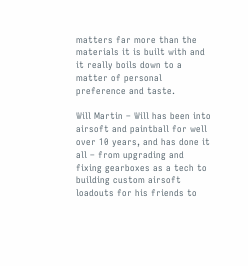matters far more than the materials it is built with and it really boils down to a matter of personal preference and taste.

Will Martin – Will has been into airsoft and paintball for well over 10 years, and has done it all – from upgrading and fixing gearboxes as a tech to building custom airsoft loadouts for his friends to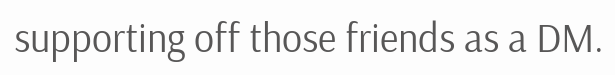supporting off those friends as a DM.